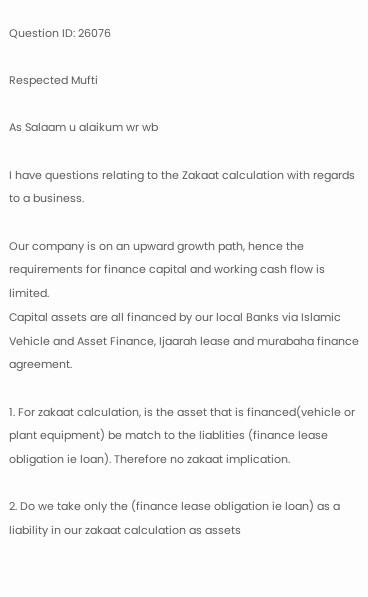Question ID: 26076

Respected Mufti

As Salaam u alaikum wr wb

I have questions relating to the Zakaat calculation with regards to a business.

Our company is on an upward growth path, hence the requirements for finance capital and working cash flow is limited.
Capital assets are all financed by our local Banks via Islamic Vehicle and Asset Finance, Ijaarah lease and murabaha finance agreement.

1. For zakaat calculation, is the asset that is financed(vehicle or plant equipment) be match to the liablities (finance lease obligation ie loan). Therefore no zakaat implication.

2. Do we take only the (finance lease obligation ie loan) as a liability in our zakaat calculation as assets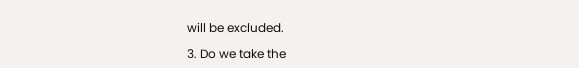will be excluded.

3. Do we take the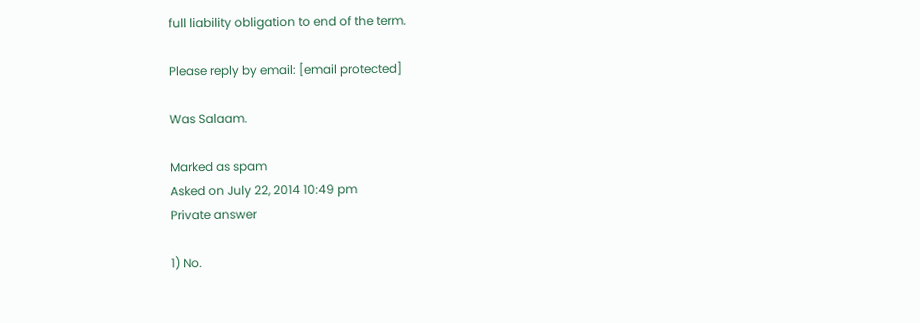full liability obligation to end of the term.

Please reply by email: [email protected]

Was Salaam.

Marked as spam
Asked on July 22, 2014 10:49 pm
Private answer

1) No.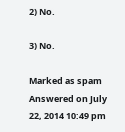2) No.

3) No.

Marked as spam
Answered on July 22, 2014 10:49 pm